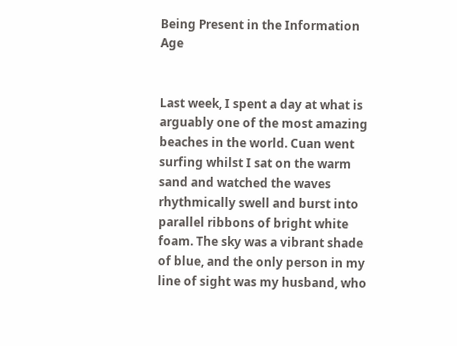Being Present in the Information Age


Last week, I spent a day at what is arguably one of the most amazing beaches in the world. Cuan went surfing whilst I sat on the warm sand and watched the waves rhythmically swell and burst into parallel ribbons of bright white foam. The sky was a vibrant shade of blue, and the only person in my line of sight was my husband, who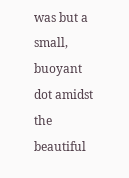was but a small, buoyant dot amidst the beautiful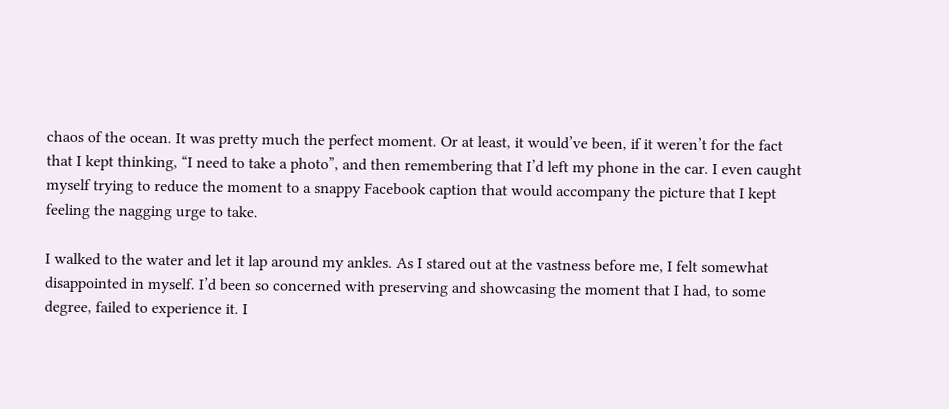chaos of the ocean. It was pretty much the perfect moment. Or at least, it would’ve been, if it weren’t for the fact that I kept thinking, “I need to take a photo”, and then remembering that I’d left my phone in the car. I even caught myself trying to reduce the moment to a snappy Facebook caption that would accompany the picture that I kept feeling the nagging urge to take.

I walked to the water and let it lap around my ankles. As I stared out at the vastness before me, I felt somewhat disappointed in myself. I’d been so concerned with preserving and showcasing the moment that I had, to some degree, failed to experience it. I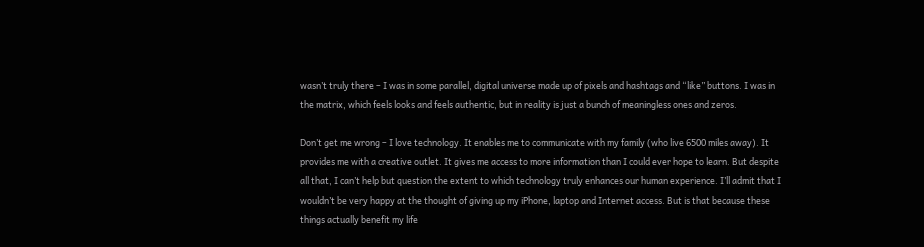wasn’t truly there – I was in some parallel, digital universe made up of pixels and hashtags and “like” buttons. I was in the matrix, which feels looks and feels authentic, but in reality is just a bunch of meaningless ones and zeros.

Don’t get me wrong – I love technology. It enables me to communicate with my family (who live 6500 miles away). It provides me with a creative outlet. It gives me access to more information than I could ever hope to learn. But despite all that, I can’t help but question the extent to which technology truly enhances our human experience. I’ll admit that I wouldn’t be very happy at the thought of giving up my iPhone, laptop and Internet access. But is that because these things actually benefit my life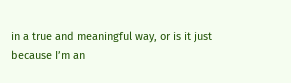in a true and meaningful way, or is it just because I’m an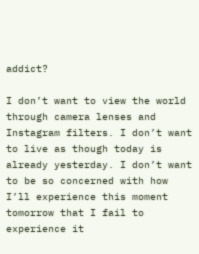addict?

I don’t want to view the world through camera lenses and Instagram filters. I don’t want to live as though today is already yesterday. I don’t want to be so concerned with how I’ll experience this moment tomorrow that I fail to experience it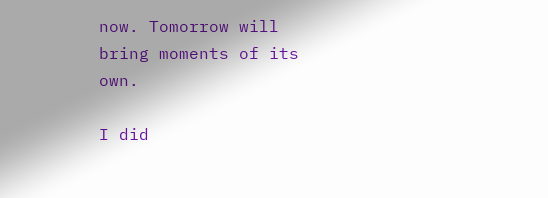now. Tomorrow will bring moments of its own.

I did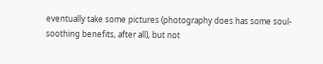eventually take some pictures (photography does has some soul-soothing benefits, after all), but not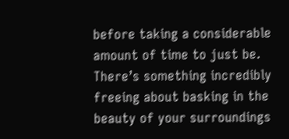before taking a considerable amount of time to just be. There’s something incredibly freeing about basking in the beauty of your surroundings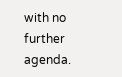with no further agenda.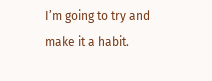I’m going to try and make it a habit.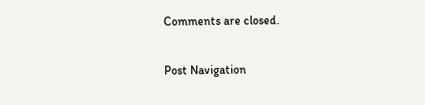Comments are closed.

Post Navigation